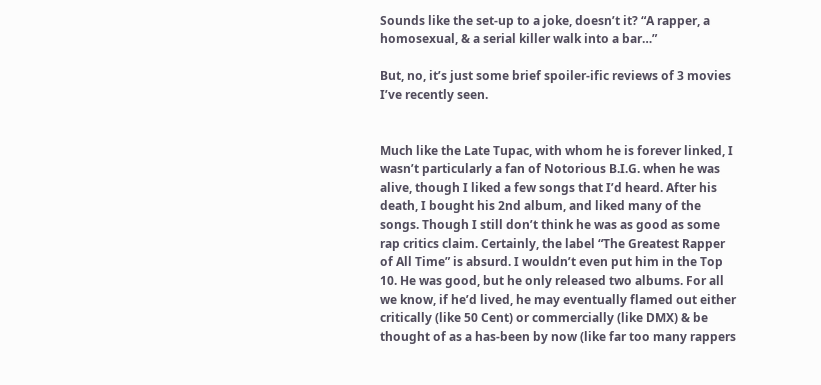Sounds like the set-up to a joke, doesn’t it? “A rapper, a homosexual, & a serial killer walk into a bar…”

But, no, it’s just some brief spoiler-ific reviews of 3 movies I’ve recently seen.


Much like the Late Tupac, with whom he is forever linked, I wasn’t particularly a fan of Notorious B.I.G. when he was alive, though I liked a few songs that I’d heard. After his death, I bought his 2nd album, and liked many of the songs. Though I still don’t think he was as good as some rap critics claim. Certainly, the label “The Greatest Rapper of All Time” is absurd. I wouldn’t even put him in the Top 10. He was good, but he only released two albums. For all we know, if he’d lived, he may eventually flamed out either critically (like 50 Cent) or commercially (like DMX) & be thought of as a has-been by now (like far too many rappers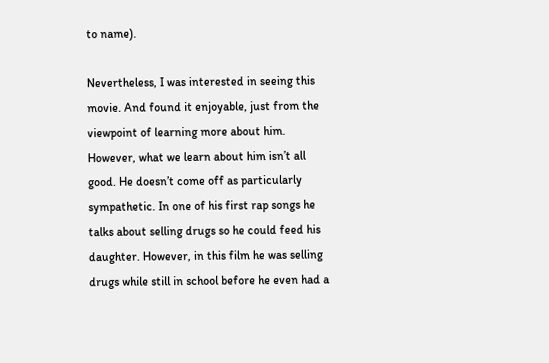to name).

Nevertheless, I was interested in seeing this movie. And found it enjoyable, just from the viewpoint of learning more about him. However, what we learn about him isn’t all good. He doesn’t come off as particularly sympathetic. In one of his first rap songs he talks about selling drugs so he could feed his daughter. However, in this film he was selling drugs while still in school before he even had a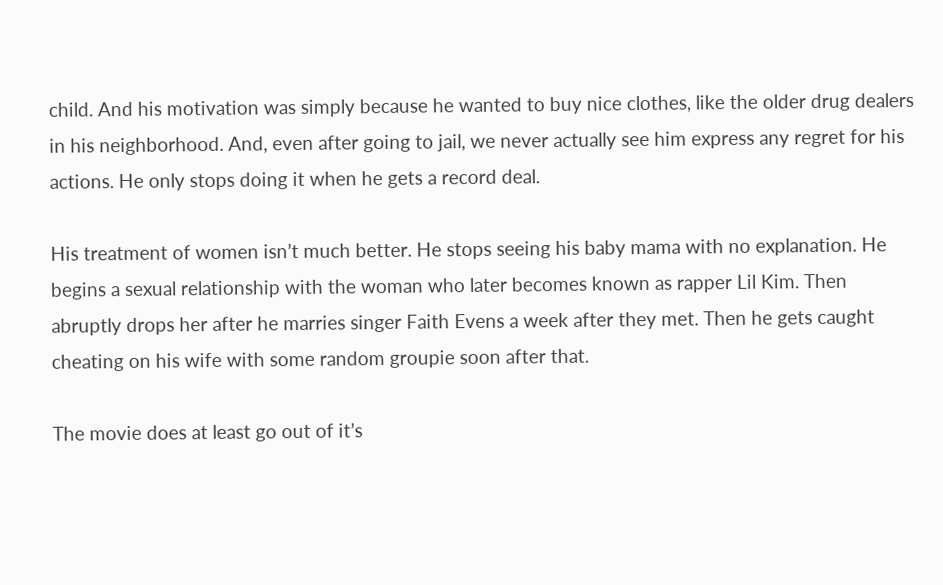child. And his motivation was simply because he wanted to buy nice clothes, like the older drug dealers in his neighborhood. And, even after going to jail, we never actually see him express any regret for his actions. He only stops doing it when he gets a record deal.

His treatment of women isn’t much better. He stops seeing his baby mama with no explanation. He begins a sexual relationship with the woman who later becomes known as rapper Lil Kim. Then abruptly drops her after he marries singer Faith Evens a week after they met. Then he gets caught cheating on his wife with some random groupie soon after that.

The movie does at least go out of it’s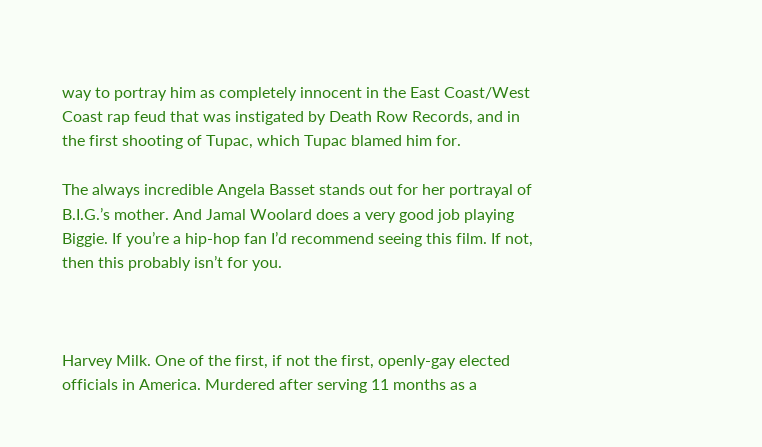way to portray him as completely innocent in the East Coast/West Coast rap feud that was instigated by Death Row Records, and in the first shooting of Tupac, which Tupac blamed him for.

The always incredible Angela Basset stands out for her portrayal of B.I.G.’s mother. And Jamal Woolard does a very good job playing Biggie. If you’re a hip-hop fan I’d recommend seeing this film. If not, then this probably isn’t for you.



Harvey Milk. One of the first, if not the first, openly-gay elected officials in America. Murdered after serving 11 months as a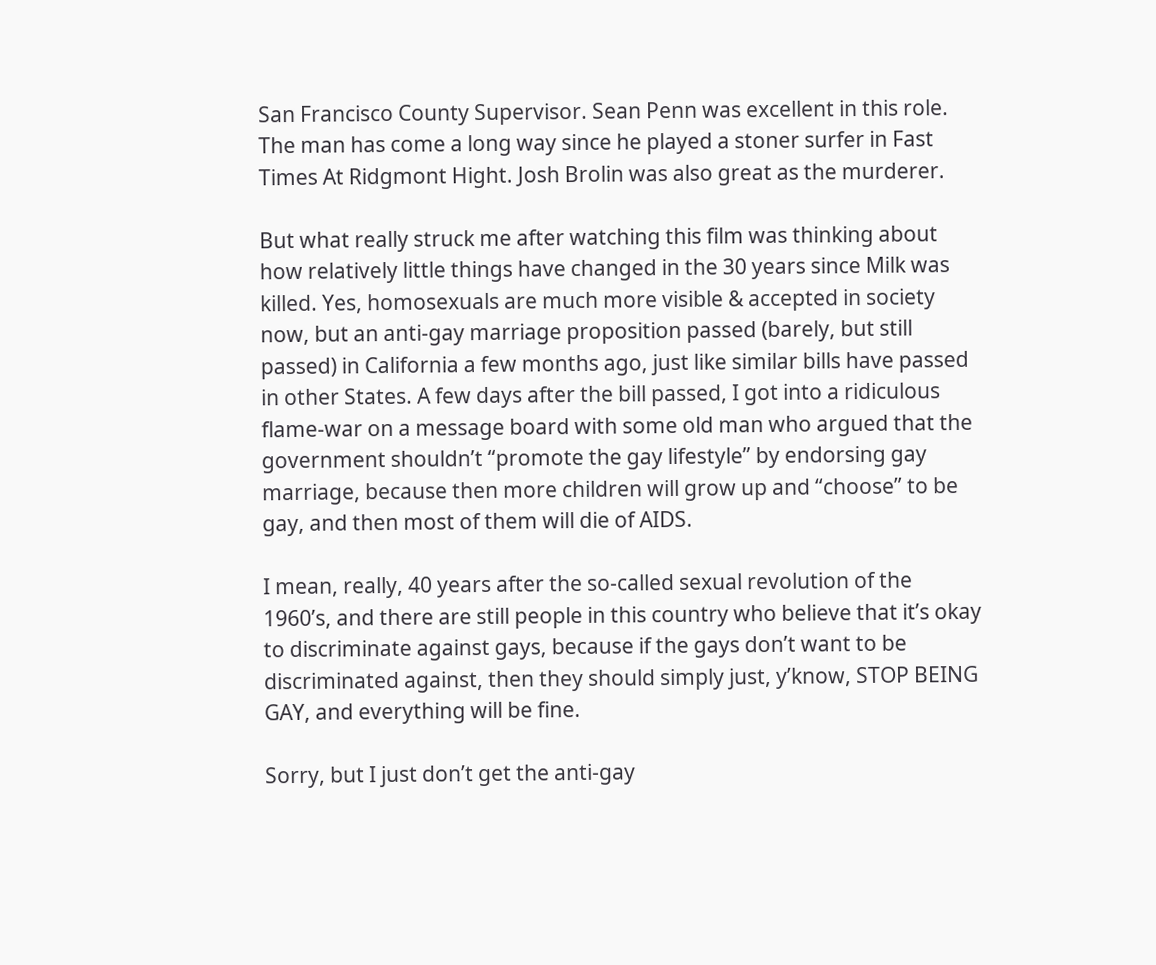San Francisco County Supervisor. Sean Penn was excellent in this role. The man has come a long way since he played a stoner surfer in Fast Times At Ridgmont Hight. Josh Brolin was also great as the murderer.

But what really struck me after watching this film was thinking about how relatively little things have changed in the 30 years since Milk was killed. Yes, homosexuals are much more visible & accepted in society now, but an anti-gay marriage proposition passed (barely, but still passed) in California a few months ago, just like similar bills have passed in other States. A few days after the bill passed, I got into a ridiculous flame-war on a message board with some old man who argued that the government shouldn’t “promote the gay lifestyle” by endorsing gay marriage, because then more children will grow up and “choose” to be gay, and then most of them will die of AIDS.

I mean, really, 40 years after the so-called sexual revolution of the 1960’s, and there are still people in this country who believe that it’s okay to discriminate against gays, because if the gays don’t want to be discriminated against, then they should simply just, y’know, STOP BEING GAY, and everything will be fine.

Sorry, but I just don’t get the anti-gay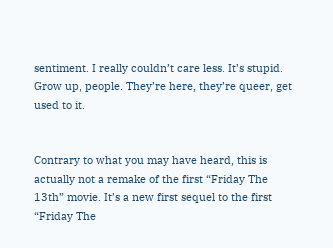sentiment. I really couldn’t care less. It’s stupid. Grow up, people. They’re here, they’re queer, get used to it.


Contrary to what you may have heard, this is actually not a remake of the first “Friday The 13th” movie. It’s a new first sequel to the first “Friday The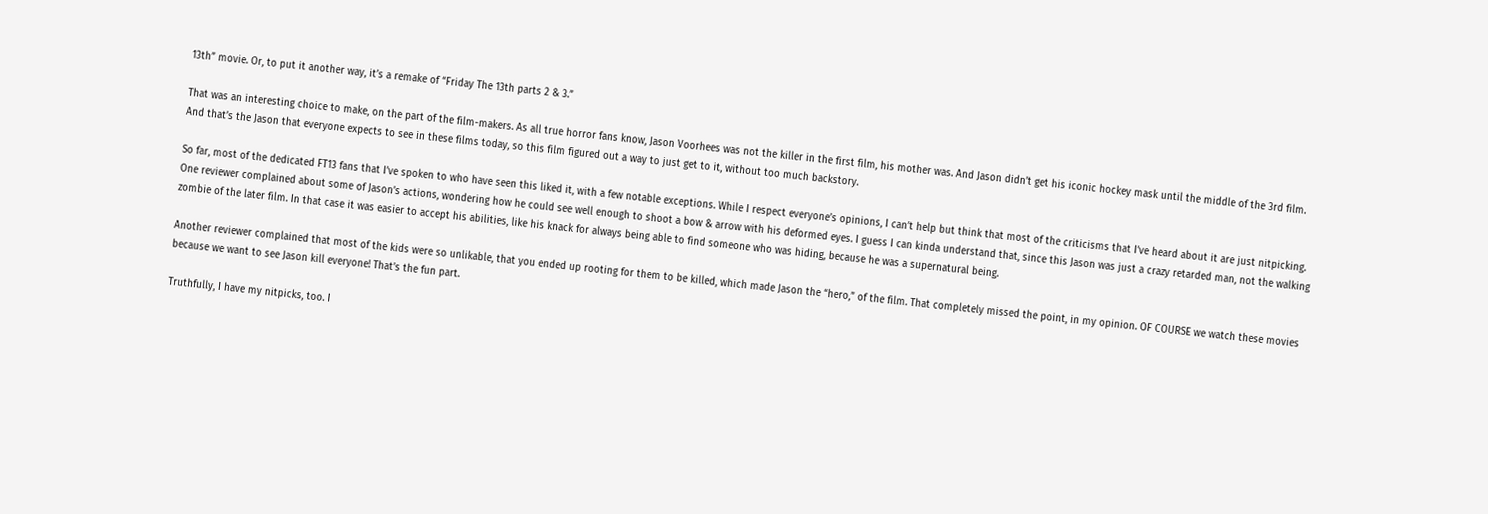13th” movie. Or, to put it another way, it’s a remake of “Friday The 13th parts 2 & 3.”

That was an interesting choice to make, on the part of the film-makers. As all true horror fans know, Jason Voorhees was not the killer in the first film, his mother was. And Jason didn’t get his iconic hockey mask until the middle of the 3rd film. And that’s the Jason that everyone expects to see in these films today, so this film figured out a way to just get to it, without too much backstory.

So far, most of the dedicated FT13 fans that I’ve spoken to who have seen this liked it, with a few notable exceptions. While I respect everyone’s opinions, I can’t help but think that most of the criticisms that I’ve heard about it are just nitpicking. One reviewer complained about some of Jason’s actions, wondering how he could see well enough to shoot a bow & arrow with his deformed eyes. I guess I can kinda understand that, since this Jason was just a crazy retarded man, not the walking zombie of the later film. In that case it was easier to accept his abilities, like his knack for always being able to find someone who was hiding, because he was a supernatural being.

Another reviewer complained that most of the kids were so unlikable, that you ended up rooting for them to be killed, which made Jason the “hero,” of the film. That completely missed the point, in my opinion. OF COURSE we watch these movies because we want to see Jason kill everyone! That’s the fun part.

Truthfully, I have my nitpicks, too. I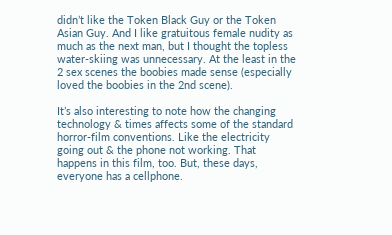didn’t like the Token Black Guy or the Token Asian Guy. And I like gratuitous female nudity as much as the next man, but I thought the topless water-skiing was unnecessary. At the least in the 2 sex scenes the boobies made sense (especially loved the boobies in the 2nd scene).

It’s also interesting to note how the changing technology & times affects some of the standard horror-film conventions. Like the electricity going out & the phone not working. That happens in this film, too. But, these days, everyone has a cellphone.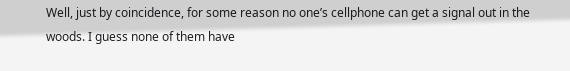Well, just by coincidence, for some reason no one’s cellphone can get a signal out in the woods. I guess none of them have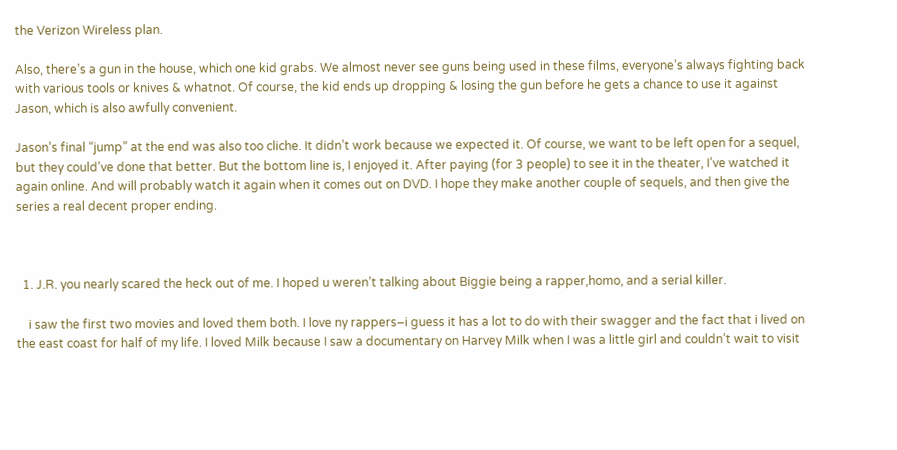the Verizon Wireless plan.

Also, there’s a gun in the house, which one kid grabs. We almost never see guns being used in these films, everyone’s always fighting back with various tools or knives & whatnot. Of course, the kid ends up dropping & losing the gun before he gets a chance to use it against Jason, which is also awfully convenient.

Jason’s final “jump” at the end was also too cliche. It didn’t work because we expected it. Of course, we want to be left open for a sequel, but they could’ve done that better. But the bottom line is, I enjoyed it. After paying (for 3 people) to see it in the theater, I’ve watched it again online. And will probably watch it again when it comes out on DVD. I hope they make another couple of sequels, and then give the series a real decent proper ending.



  1. J.R. you nearly scared the heck out of me. I hoped u weren’t talking about Biggie being a rapper,homo, and a serial killer.

    i saw the first two movies and loved them both. I love ny rappers–i guess it has a lot to do with their swagger and the fact that i lived on the east coast for half of my life. I loved Milk because I saw a documentary on Harvey Milk when I was a little girl and couldn’t wait to visit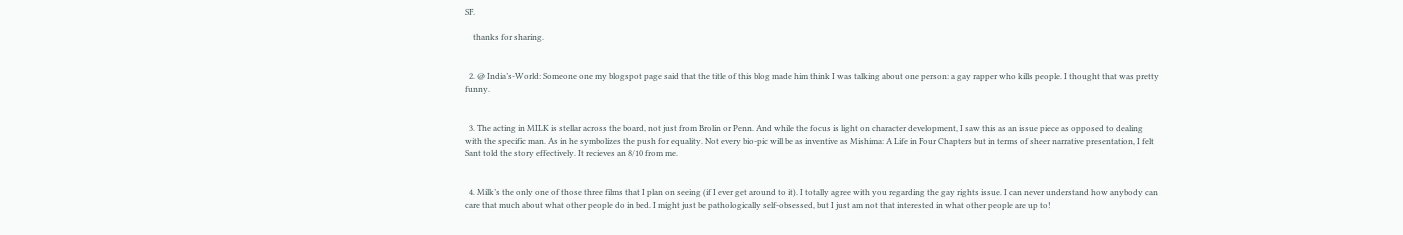SF.

    thanks for sharing.


  2. @ India’s-World: Someone one my blogspot page said that the title of this blog made him think I was talking about one person: a gay rapper who kills people. I thought that was pretty funny.


  3. The acting in MILK is stellar across the board, not just from Brolin or Penn. And while the focus is light on character development, I saw this as an issue piece as opposed to dealing with the specific man. As in he symbolizes the push for equality. Not every bio-pic will be as inventive as Mishima: A Life in Four Chapters but in terms of sheer narrative presentation, I felt Sant told the story effectively. It recieves an 8/10 from me.


  4. Milk’s the only one of those three films that I plan on seeing (if I ever get around to it). I totally agree with you regarding the gay rights issue. I can never understand how anybody can care that much about what other people do in bed. I might just be pathologically self-obsessed, but I just am not that interested in what other people are up to!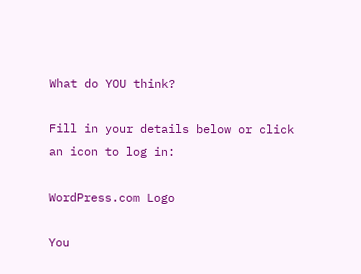What do YOU think?

Fill in your details below or click an icon to log in:

WordPress.com Logo

You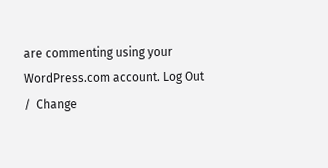are commenting using your WordPress.com account. Log Out /  Change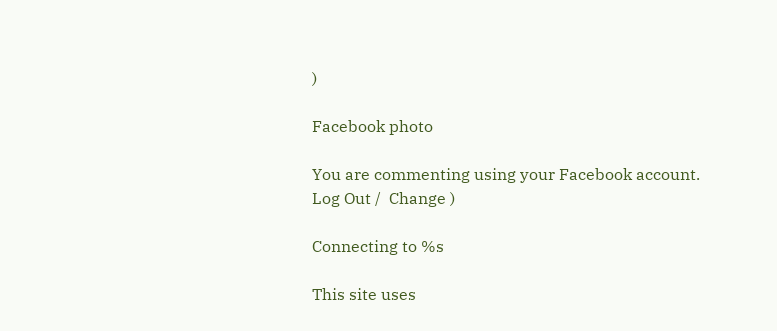)

Facebook photo

You are commenting using your Facebook account. Log Out /  Change )

Connecting to %s

This site uses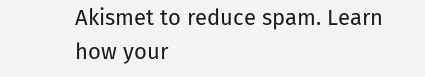Akismet to reduce spam. Learn how your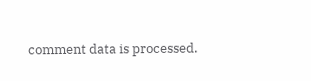comment data is processed.